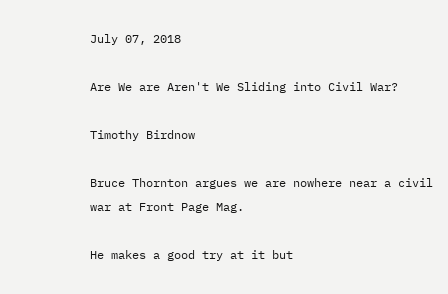July 07, 2018

Are We are Aren't We Sliding into Civil War?

Timothy Birdnow

Bruce Thornton argues we are nowhere near a civil war at Front Page Mag.

He makes a good try at it but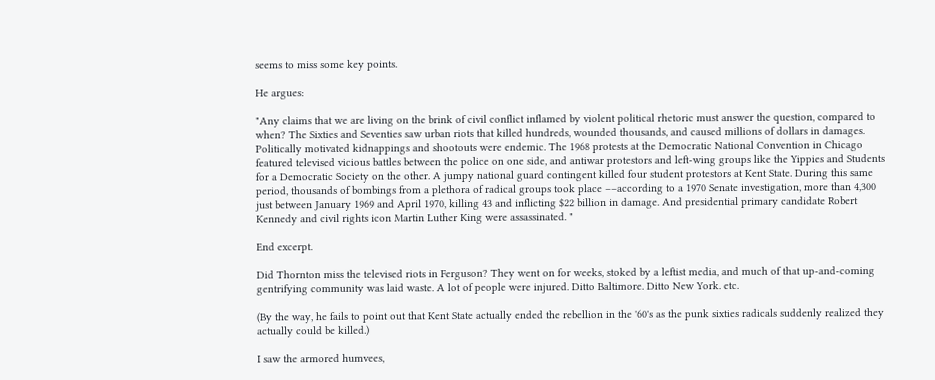seems to miss some key points.

He argues:

"Any claims that we are living on the brink of civil conflict inflamed by violent political rhetoric must answer the question, compared to when? The Sixties and Seventies saw urban riots that killed hundreds, wounded thousands, and caused millions of dollars in damages. Politically motivated kidnappings and shootouts were endemic. The 1968 protests at the Democratic National Convention in Chicago featured televised vicious battles between the police on one side, and antiwar protestors and left-wing groups like the Yippies and Students for a Democratic Society on the other. A jumpy national guard contingent killed four student protestors at Kent State. During this same period, thousands of bombings from a plethora of radical groups took place ––according to a 1970 Senate investigation, more than 4,300 just between January 1969 and April 1970, killing 43 and inflicting $22 billion in damage. And presidential primary candidate Robert Kennedy and civil rights icon Martin Luther King were assassinated. "

End excerpt.

Did Thornton miss the televised riots in Ferguson? They went on for weeks, stoked by a leftist media, and much of that up-and-coming gentrifying community was laid waste. A lot of people were injured. Ditto Baltimore. Ditto New York. etc.

(By the way, he fails to point out that Kent State actually ended the rebellion in the '60's as the punk sixties radicals suddenly realized they actually could be killed.)

I saw the armored humvees,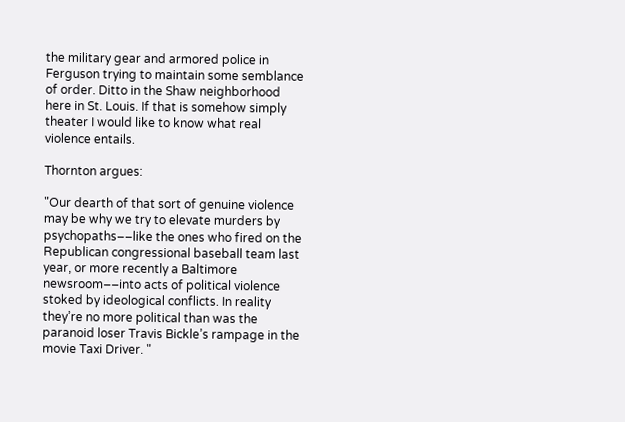the military gear and armored police in Ferguson trying to maintain some semblance of order. Ditto in the Shaw neighborhood here in St. Louis. If that is somehow simply theater I would like to know what real violence entails.

Thornton argues:

"Our dearth of that sort of genuine violence may be why we try to elevate murders by psychopaths––like the ones who fired on the Republican congressional baseball team last year, or more recently a Baltimore newsroom––into acts of political violence stoked by ideological conflicts. In reality they’re no more political than was the paranoid loser Travis Bickle’s rampage in the movie Taxi Driver. "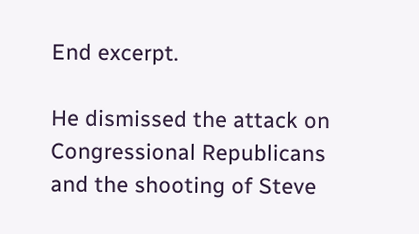End excerpt.

He dismissed the attack on Congressional Republicans and the shooting of Steve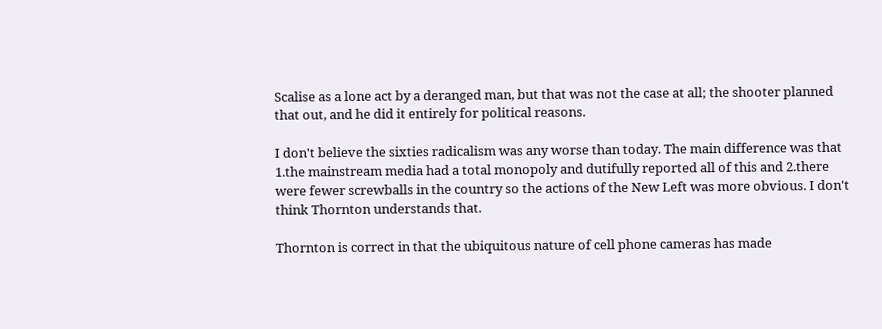Scalise as a lone act by a deranged man, but that was not the case at all; the shooter planned that out, and he did it entirely for political reasons.

I don't believe the sixties radicalism was any worse than today. The main difference was that 1.the mainstream media had a total monopoly and dutifully reported all of this and 2.there were fewer screwballs in the country so the actions of the New Left was more obvious. I don't think Thornton understands that.

Thornton is correct in that the ubiquitous nature of cell phone cameras has made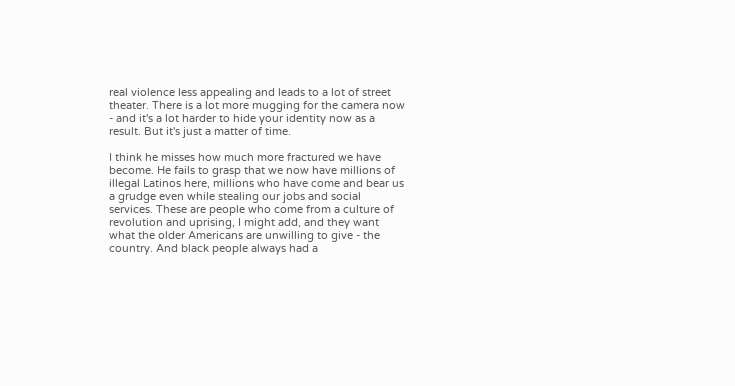real violence less appealing and leads to a lot of street theater. There is a lot more mugging for the camera now - and it's a lot harder to hide your identity now as a result. But it's just a matter of time.

I think he misses how much more fractured we have become. He fails to grasp that we now have millions of illegal Latinos here, millions who have come and bear us a grudge even while stealing our jobs and social services. These are people who come from a culture of revolution and uprising, I might add, and they want what the older Americans are unwilling to give - the country. And black people always had a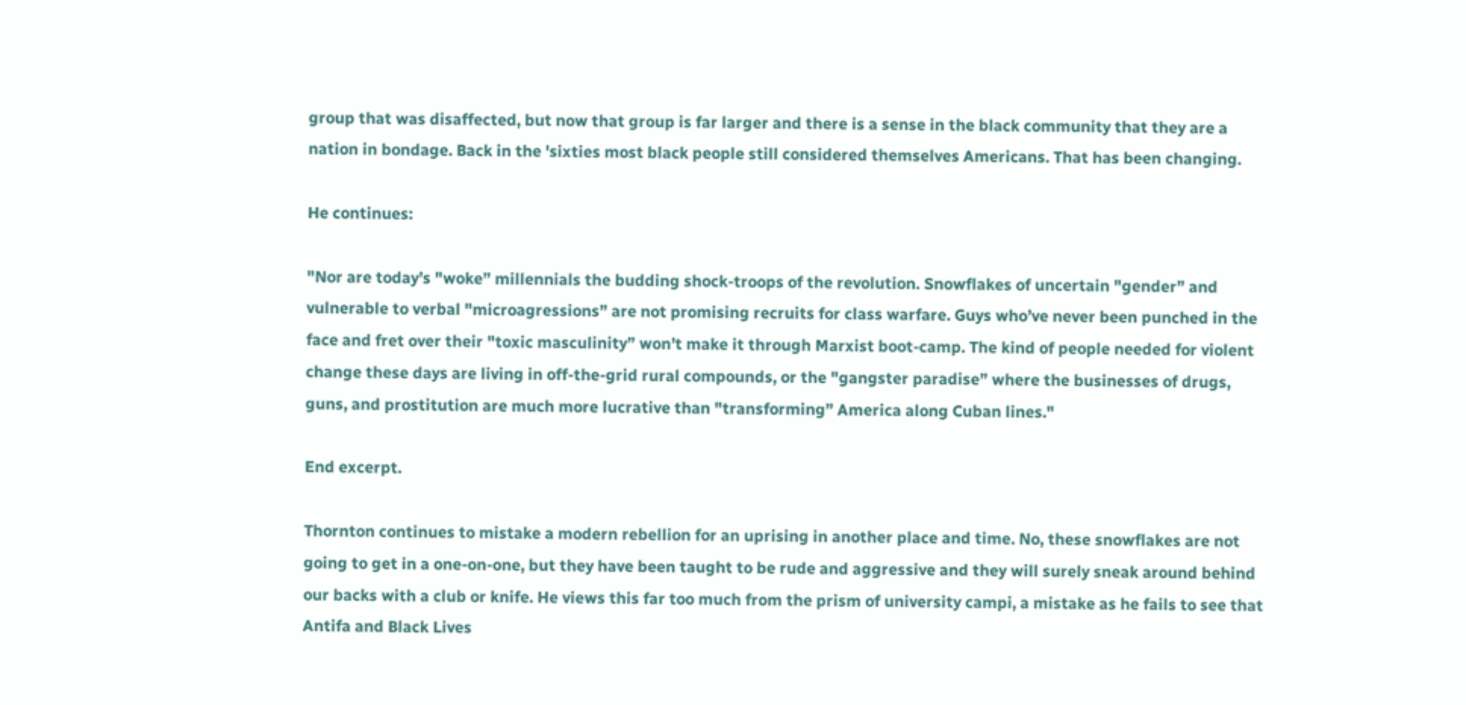group that was disaffected, but now that group is far larger and there is a sense in the black community that they are a nation in bondage. Back in the 'sixties most black people still considered themselves Americans. That has been changing.

He continues:

"Nor are today’s "woke” millennials the budding shock-troops of the revolution. Snowflakes of uncertain "gender” and vulnerable to verbal "microagressions” are not promising recruits for class warfare. Guys who’ve never been punched in the face and fret over their "toxic masculinity” won’t make it through Marxist boot-camp. The kind of people needed for violent change these days are living in off-the-grid rural compounds, or the "gangster paradise” where the businesses of drugs, guns, and prostitution are much more lucrative than "transforming” America along Cuban lines."

End excerpt.

Thornton continues to mistake a modern rebellion for an uprising in another place and time. No, these snowflakes are not going to get in a one-on-one, but they have been taught to be rude and aggressive and they will surely sneak around behind our backs with a club or knife. He views this far too much from the prism of university campi, a mistake as he fails to see that Antifa and Black Lives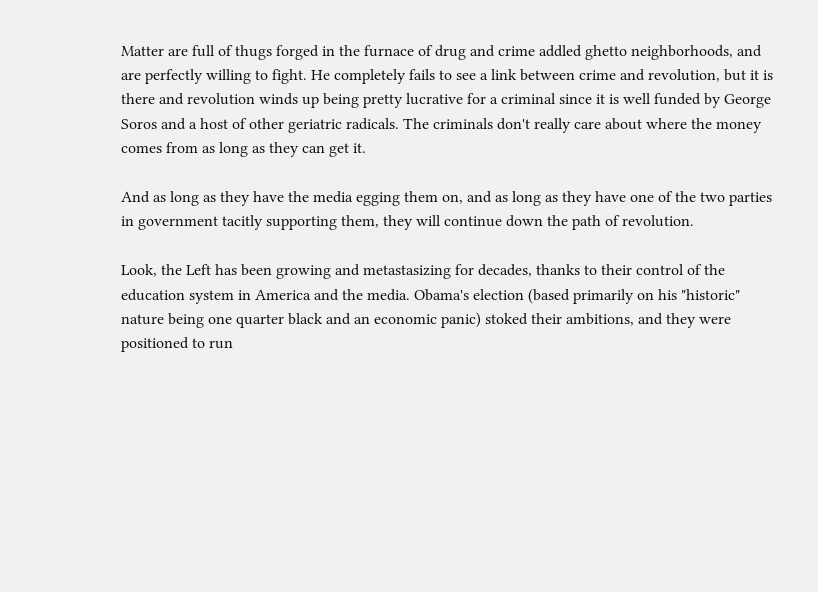Matter are full of thugs forged in the furnace of drug and crime addled ghetto neighborhoods, and are perfectly willing to fight. He completely fails to see a link between crime and revolution, but it is there and revolution winds up being pretty lucrative for a criminal since it is well funded by George Soros and a host of other geriatric radicals. The criminals don't really care about where the money comes from as long as they can get it.

And as long as they have the media egging them on, and as long as they have one of the two parties in government tacitly supporting them, they will continue down the path of revolution.

Look, the Left has been growing and metastasizing for decades, thanks to their control of the education system in America and the media. Obama's election (based primarily on his "historic" nature being one quarter black and an economic panic) stoked their ambitions, and they were positioned to run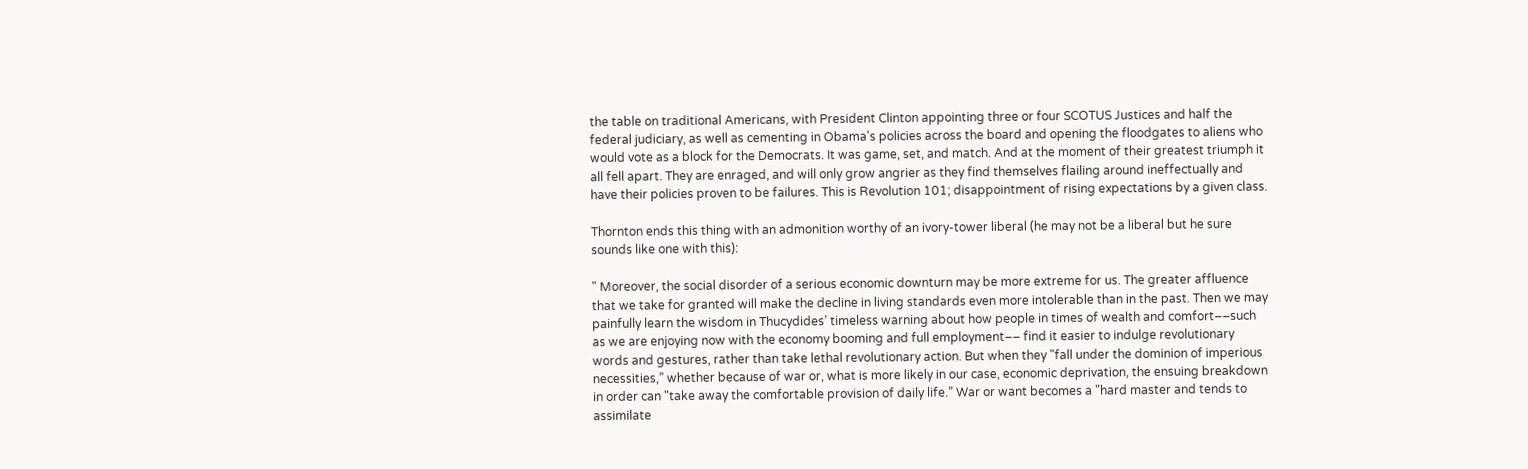the table on traditional Americans, with President Clinton appointing three or four SCOTUS Justices and half the federal judiciary, as well as cementing in Obama's policies across the board and opening the floodgates to aliens who would vote as a block for the Democrats. It was game, set, and match. And at the moment of their greatest triumph it all fell apart. They are enraged, and will only grow angrier as they find themselves flailing around ineffectually and have their policies proven to be failures. This is Revolution 101; disappointment of rising expectations by a given class.

Thornton ends this thing with an admonition worthy of an ivory-tower liberal (he may not be a liberal but he sure sounds like one with this):

" Moreover, the social disorder of a serious economic downturn may be more extreme for us. The greater affluence that we take for granted will make the decline in living standards even more intolerable than in the past. Then we may painfully learn the wisdom in Thucydides’ timeless warning about how people in times of wealth and comfort––such as we are enjoying now with the economy booming and full employment–– find it easier to indulge revolutionary words and gestures, rather than take lethal revolutionary action. But when they "fall under the dominion of imperious necessities,” whether because of war or, what is more likely in our case, economic deprivation, the ensuing breakdown in order can "take away the comfortable provision of daily life.” War or want becomes a "hard master and tends to assimilate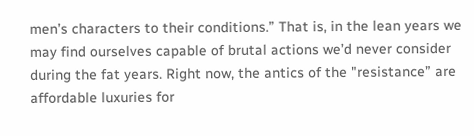men’s characters to their conditions.” That is, in the lean years we may find ourselves capable of brutal actions we’d never consider during the fat years. Right now, the antics of the "resistance” are affordable luxuries for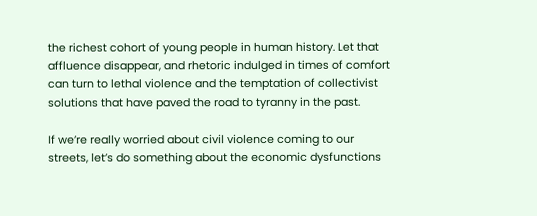the richest cohort of young people in human history. Let that affluence disappear, and rhetoric indulged in times of comfort can turn to lethal violence and the temptation of collectivist solutions that have paved the road to tyranny in the past.

If we’re really worried about civil violence coming to our streets, let’s do something about the economic dysfunctions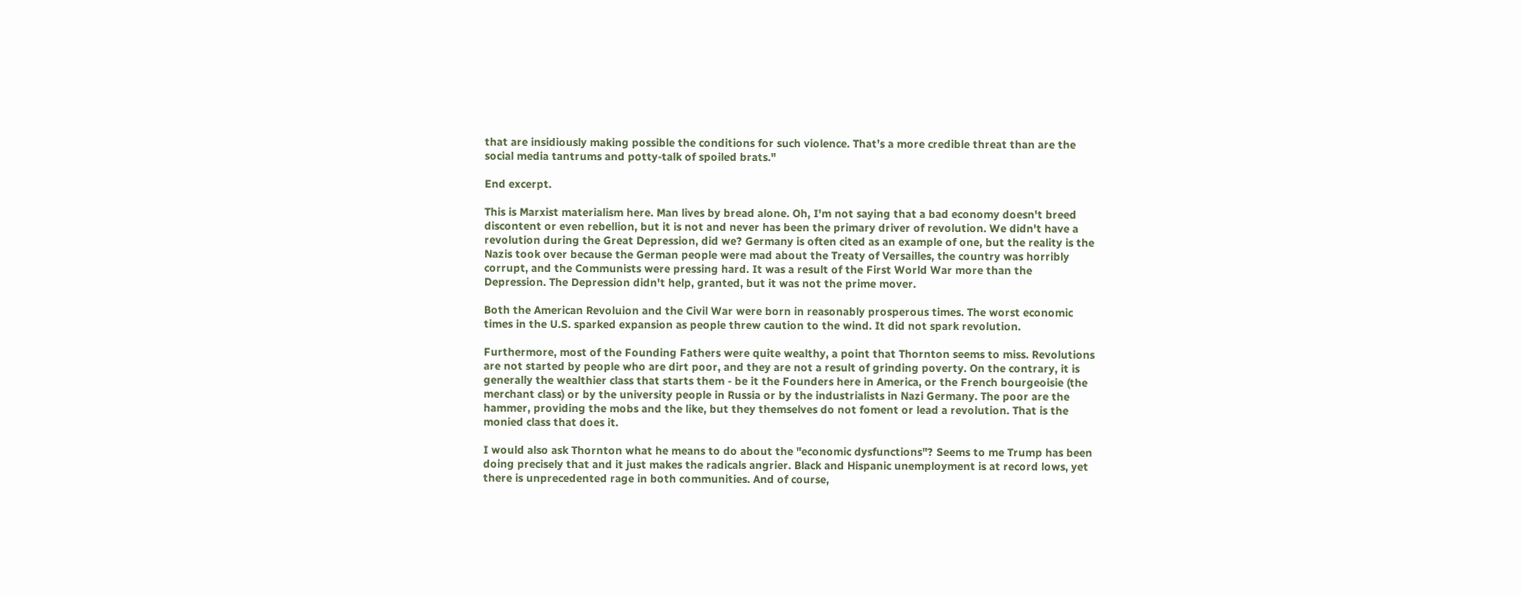that are insidiously making possible the conditions for such violence. That’s a more credible threat than are the social media tantrums and potty-talk of spoiled brats."

End excerpt.

This is Marxist materialism here. Man lives by bread alone. Oh, I'm not saying that a bad economy doesn't breed discontent or even rebellion, but it is not and never has been the primary driver of revolution. We didn't have a revolution during the Great Depression, did we? Germany is often cited as an example of one, but the reality is the Nazis took over because the German people were mad about the Treaty of Versailles, the country was horribly corrupt, and the Communists were pressing hard. It was a result of the First World War more than the Depression. The Depression didn't help, granted, but it was not the prime mover.

Both the American Revoluion and the Civil War were born in reasonably prosperous times. The worst economic times in the U.S. sparked expansion as people threw caution to the wind. It did not spark revolution.

Furthermore, most of the Founding Fathers were quite wealthy, a point that Thornton seems to miss. Revolutions are not started by people who are dirt poor, and they are not a result of grinding poverty. On the contrary, it is generally the wealthier class that starts them - be it the Founders here in America, or the French bourgeoisie (the merchant class) or by the university people in Russia or by the industrialists in Nazi Germany. The poor are the hammer, providing the mobs and the like, but they themselves do not foment or lead a revolution. That is the monied class that does it.

I would also ask Thornton what he means to do about the "economic dysfunctions"? Seems to me Trump has been doing precisely that and it just makes the radicals angrier. Black and Hispanic unemployment is at record lows, yet there is unprecedented rage in both communities. And of course,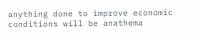anything done to improve economic conditions will be anathema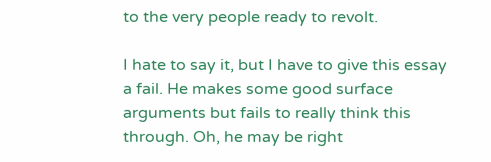to the very people ready to revolt.

I hate to say it, but I have to give this essay a fail. He makes some good surface arguments but fails to really think this through. Oh, he may be right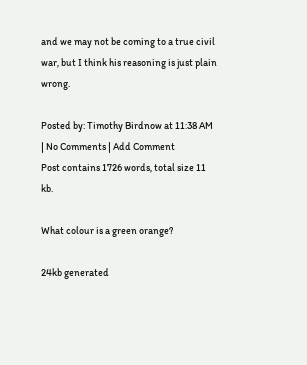and we may not be coming to a true civil war, but I think his reasoning is just plain wrong.

Posted by: Timothy Birdnow at 11:38 AM | No Comments | Add Comment
Post contains 1726 words, total size 11 kb.

What colour is a green orange?

24kb generated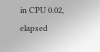in CPU 0.02, elapsed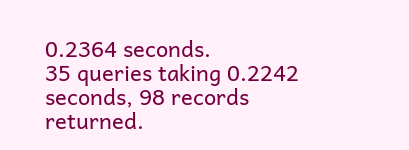0.2364 seconds.
35 queries taking 0.2242 seconds, 98 records returned.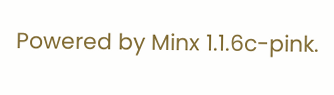Powered by Minx 1.1.6c-pink.